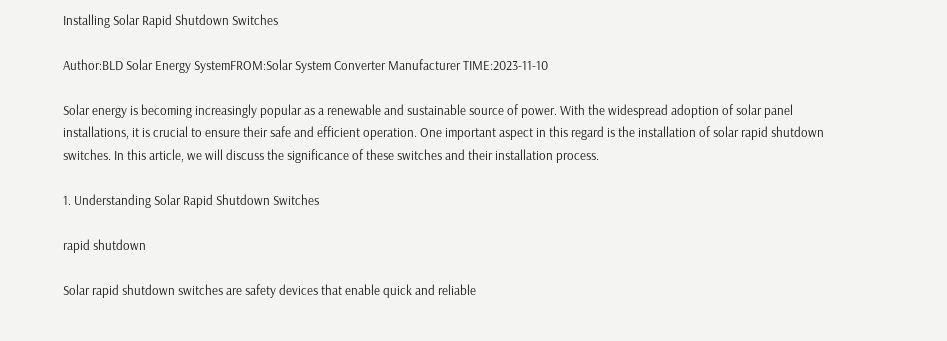Installing Solar Rapid Shutdown Switches

Author:BLD Solar Energy SystemFROM:Solar System Converter Manufacturer TIME:2023-11-10

Solar energy is becoming increasingly popular as a renewable and sustainable source of power. With the widespread adoption of solar panel installations, it is crucial to ensure their safe and efficient operation. One important aspect in this regard is the installation of solar rapid shutdown switches. In this article, we will discuss the significance of these switches and their installation process.

1. Understanding Solar Rapid Shutdown Switches

rapid shutdown

Solar rapid shutdown switches are safety devices that enable quick and reliable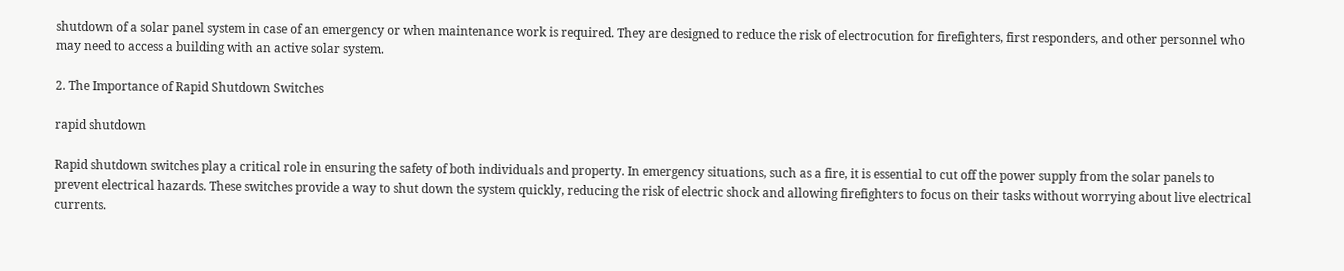shutdown of a solar panel system in case of an emergency or when maintenance work is required. They are designed to reduce the risk of electrocution for firefighters, first responders, and other personnel who may need to access a building with an active solar system.

2. The Importance of Rapid Shutdown Switches

rapid shutdown

Rapid shutdown switches play a critical role in ensuring the safety of both individuals and property. In emergency situations, such as a fire, it is essential to cut off the power supply from the solar panels to prevent electrical hazards. These switches provide a way to shut down the system quickly, reducing the risk of electric shock and allowing firefighters to focus on their tasks without worrying about live electrical currents.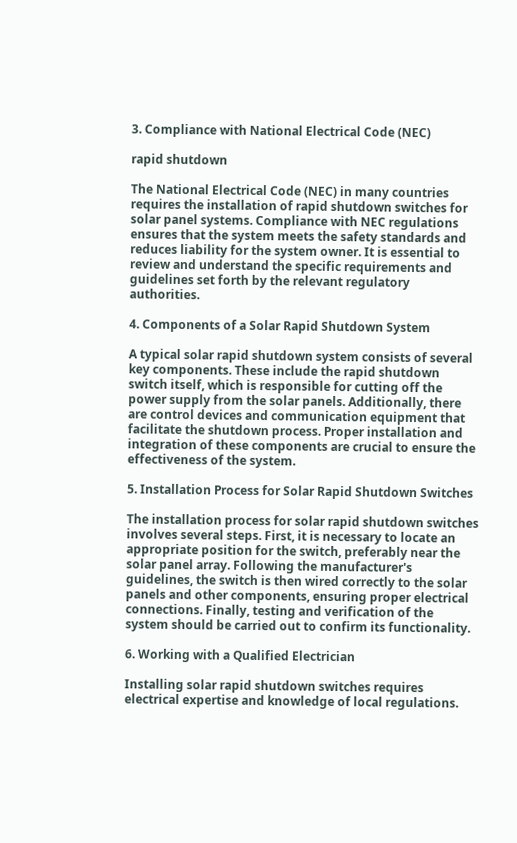3. Compliance with National Electrical Code (NEC)

rapid shutdown

The National Electrical Code (NEC) in many countries requires the installation of rapid shutdown switches for solar panel systems. Compliance with NEC regulations ensures that the system meets the safety standards and reduces liability for the system owner. It is essential to review and understand the specific requirements and guidelines set forth by the relevant regulatory authorities.

4. Components of a Solar Rapid Shutdown System

A typical solar rapid shutdown system consists of several key components. These include the rapid shutdown switch itself, which is responsible for cutting off the power supply from the solar panels. Additionally, there are control devices and communication equipment that facilitate the shutdown process. Proper installation and integration of these components are crucial to ensure the effectiveness of the system.

5. Installation Process for Solar Rapid Shutdown Switches

The installation process for solar rapid shutdown switches involves several steps. First, it is necessary to locate an appropriate position for the switch, preferably near the solar panel array. Following the manufacturer's guidelines, the switch is then wired correctly to the solar panels and other components, ensuring proper electrical connections. Finally, testing and verification of the system should be carried out to confirm its functionality.

6. Working with a Qualified Electrician

Installing solar rapid shutdown switches requires electrical expertise and knowledge of local regulations.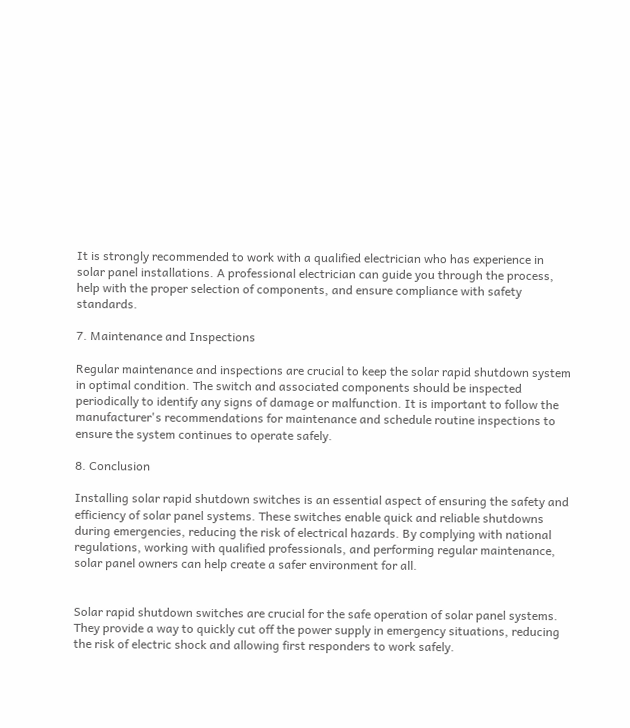It is strongly recommended to work with a qualified electrician who has experience in solar panel installations. A professional electrician can guide you through the process, help with the proper selection of components, and ensure compliance with safety standards.

7. Maintenance and Inspections

Regular maintenance and inspections are crucial to keep the solar rapid shutdown system in optimal condition. The switch and associated components should be inspected periodically to identify any signs of damage or malfunction. It is important to follow the manufacturer's recommendations for maintenance and schedule routine inspections to ensure the system continues to operate safely.

8. Conclusion

Installing solar rapid shutdown switches is an essential aspect of ensuring the safety and efficiency of solar panel systems. These switches enable quick and reliable shutdowns during emergencies, reducing the risk of electrical hazards. By complying with national regulations, working with qualified professionals, and performing regular maintenance, solar panel owners can help create a safer environment for all.


Solar rapid shutdown switches are crucial for the safe operation of solar panel systems. They provide a way to quickly cut off the power supply in emergency situations, reducing the risk of electric shock and allowing first responders to work safely.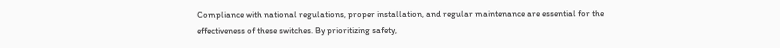Compliance with national regulations, proper installation, and regular maintenance are essential for the effectiveness of these switches. By prioritizing safety,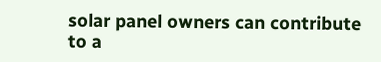solar panel owners can contribute to a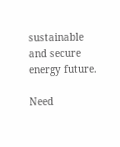sustainable and secure energy future.

Need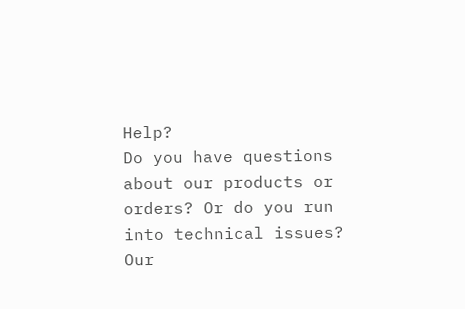Help?
Do you have questions about our products or orders? Or do you run into technical issues? Our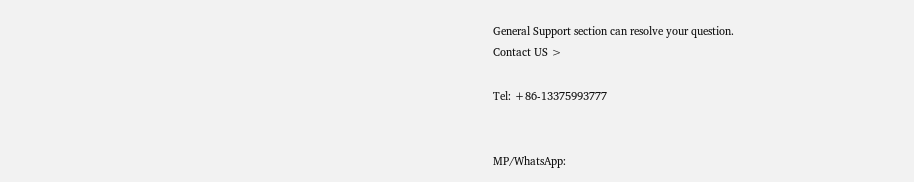General Support section can resolve your question.
Contact US >

Tel: +86-13375993777


MP/WhatsApp: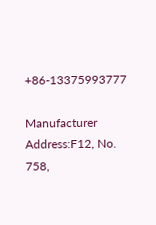+86-13375993777

Manufacturer Address:F12, No. 758,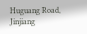Huguang Road, Jinjiang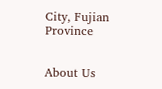City, Fujian Province


About Us